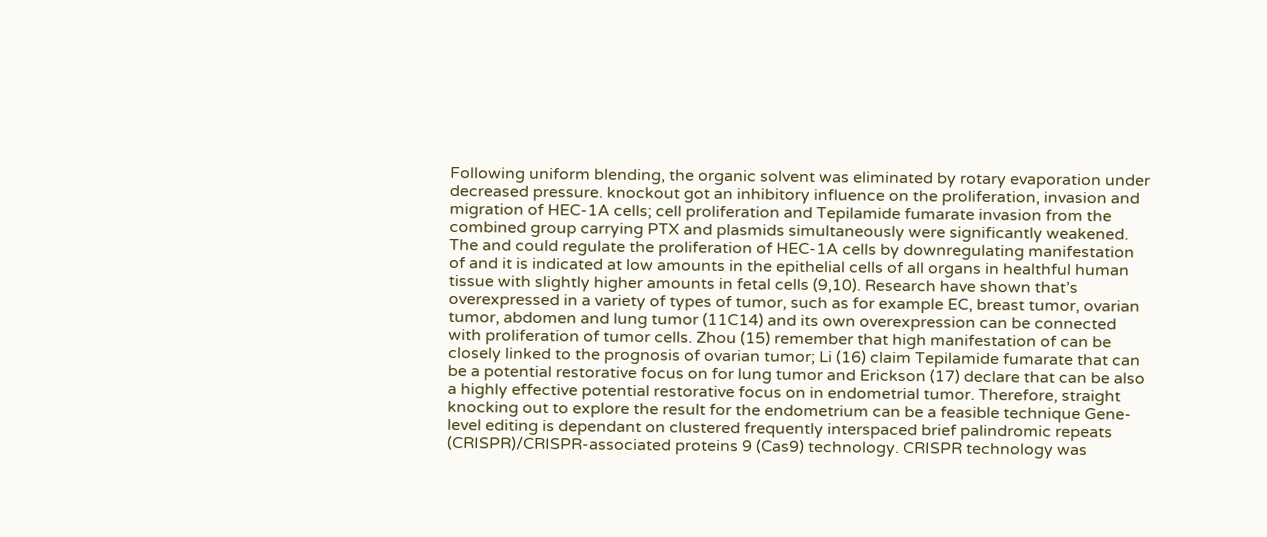Following uniform blending, the organic solvent was eliminated by rotary evaporation under decreased pressure. knockout got an inhibitory influence on the proliferation, invasion and migration of HEC-1A cells; cell proliferation and Tepilamide fumarate invasion from the combined group carrying PTX and plasmids simultaneously were significantly weakened. The and could regulate the proliferation of HEC-1A cells by downregulating manifestation of and it is indicated at low amounts in the epithelial cells of all organs in healthful human tissue with slightly higher amounts in fetal cells (9,10). Research have shown that’s overexpressed in a variety of types of tumor, such as for example EC, breast tumor, ovarian tumor, abdomen and lung tumor (11C14) and its own overexpression can be connected with proliferation of tumor cells. Zhou (15) remember that high manifestation of can be closely linked to the prognosis of ovarian tumor; Li (16) claim Tepilamide fumarate that can be a potential restorative focus on for lung tumor and Erickson (17) declare that can be also a highly effective potential restorative focus on in endometrial tumor. Therefore, straight knocking out to explore the result for the endometrium can be a feasible technique Gene-level editing is dependant on clustered frequently interspaced brief palindromic repeats (CRISPR)/CRISPR-associated proteins 9 (Cas9) technology. CRISPR technology was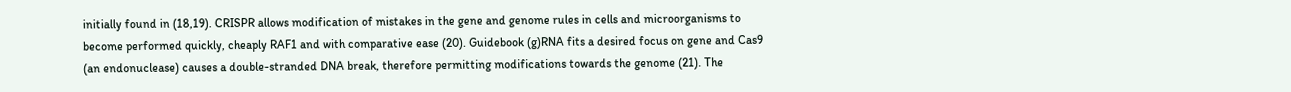initially found in (18,19). CRISPR allows modification of mistakes in the gene and genome rules in cells and microorganisms to become performed quickly, cheaply RAF1 and with comparative ease (20). Guidebook (g)RNA fits a desired focus on gene and Cas9 (an endonuclease) causes a double-stranded DNA break, therefore permitting modifications towards the genome (21). The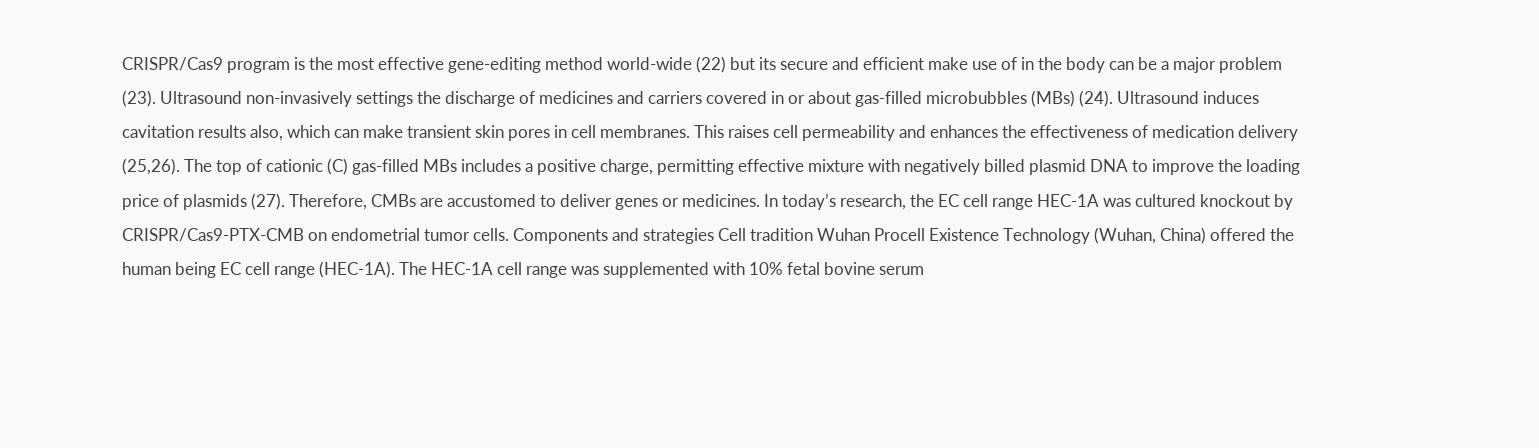CRISPR/Cas9 program is the most effective gene-editing method world-wide (22) but its secure and efficient make use of in the body can be a major problem (23). Ultrasound non-invasively settings the discharge of medicines and carriers covered in or about gas-filled microbubbles (MBs) (24). Ultrasound induces cavitation results also, which can make transient skin pores in cell membranes. This raises cell permeability and enhances the effectiveness of medication delivery (25,26). The top of cationic (C) gas-filled MBs includes a positive charge, permitting effective mixture with negatively billed plasmid DNA to improve the loading price of plasmids (27). Therefore, CMBs are accustomed to deliver genes or medicines. In today’s research, the EC cell range HEC-1A was cultured knockout by CRISPR/Cas9-PTX-CMB on endometrial tumor cells. Components and strategies Cell tradition Wuhan Procell Existence Technology (Wuhan, China) offered the human being EC cell range (HEC-1A). The HEC-1A cell range was supplemented with 10% fetal bovine serum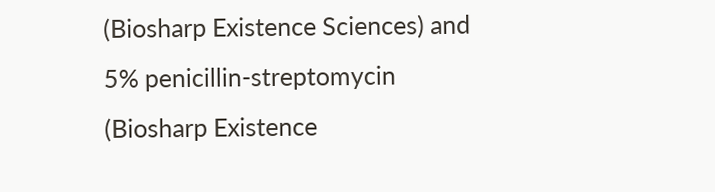(Biosharp Existence Sciences) and 5% penicillin-streptomycin (Biosharp Existence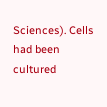Sciences). Cells had been cultured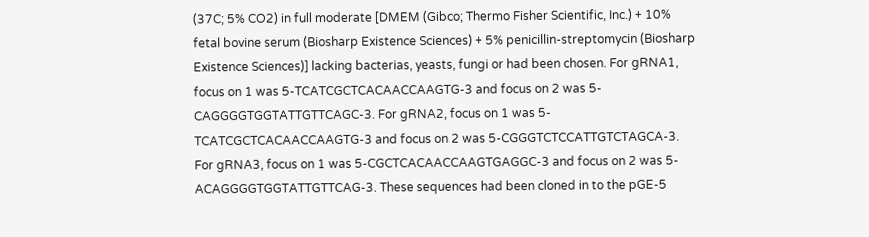(37C; 5% CO2) in full moderate [DMEM (Gibco; Thermo Fisher Scientific, Inc.) + 10% fetal bovine serum (Biosharp Existence Sciences) + 5% penicillin-streptomycin (Biosharp Existence Sciences)] lacking bacterias, yeasts, fungi or had been chosen. For gRNA1, focus on 1 was 5-TCATCGCTCACAACCAAGTG-3 and focus on 2 was 5-CAGGGGTGGTATTGTTCAGC-3. For gRNA2, focus on 1 was 5-TCATCGCTCACAACCAAGTG-3 and focus on 2 was 5-CGGGTCTCCATTGTCTAGCA-3. For gRNA3, focus on 1 was 5-CGCTCACAACCAAGTGAGGC-3 and focus on 2 was 5-ACAGGGGTGGTATTGTTCAG-3. These sequences had been cloned in to the pGE-5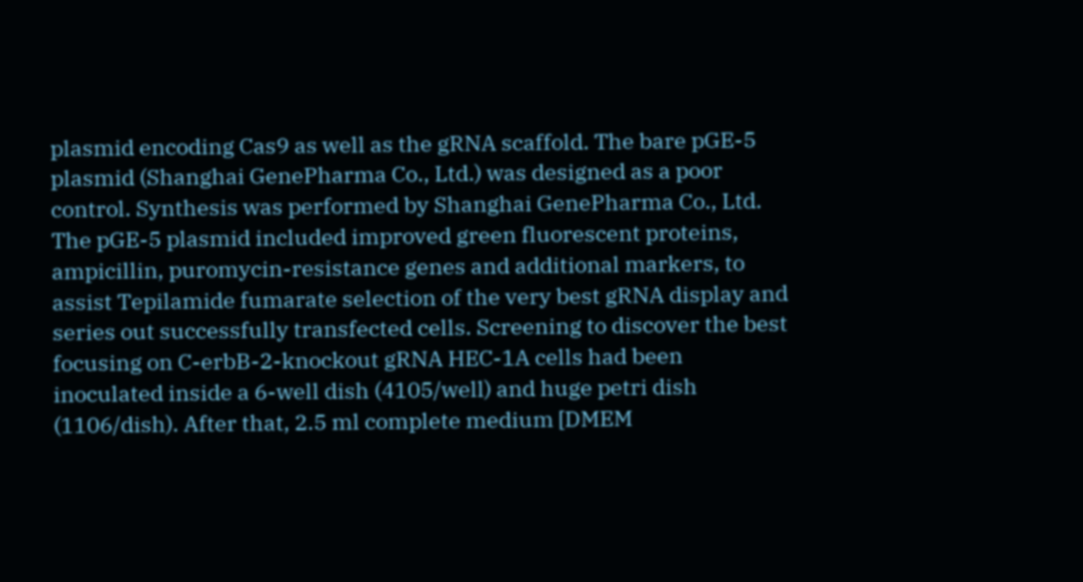plasmid encoding Cas9 as well as the gRNA scaffold. The bare pGE-5 plasmid (Shanghai GenePharma Co., Ltd.) was designed as a poor control. Synthesis was performed by Shanghai GenePharma Co., Ltd. The pGE-5 plasmid included improved green fluorescent proteins, ampicillin, puromycin-resistance genes and additional markers, to assist Tepilamide fumarate selection of the very best gRNA display and series out successfully transfected cells. Screening to discover the best focusing on C-erbB-2-knockout gRNA HEC-1A cells had been inoculated inside a 6-well dish (4105/well) and huge petri dish (1106/dish). After that, 2.5 ml complete medium [DMEM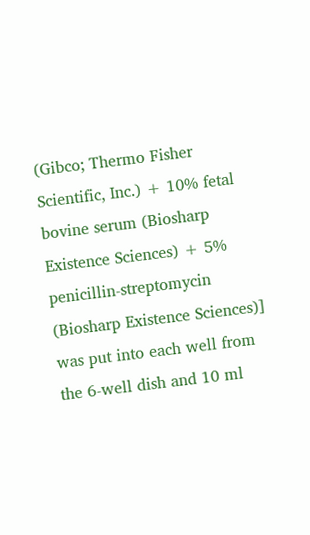(Gibco; Thermo Fisher Scientific, Inc.) + 10% fetal bovine serum (Biosharp Existence Sciences) + 5% penicillin-streptomycin (Biosharp Existence Sciences)] was put into each well from the 6-well dish and 10 ml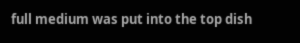full medium was put into the top dish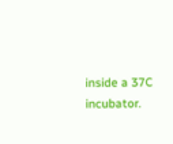inside a 37C incubator.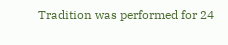Tradition was performed for 24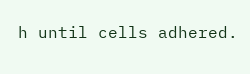h until cells adhered.